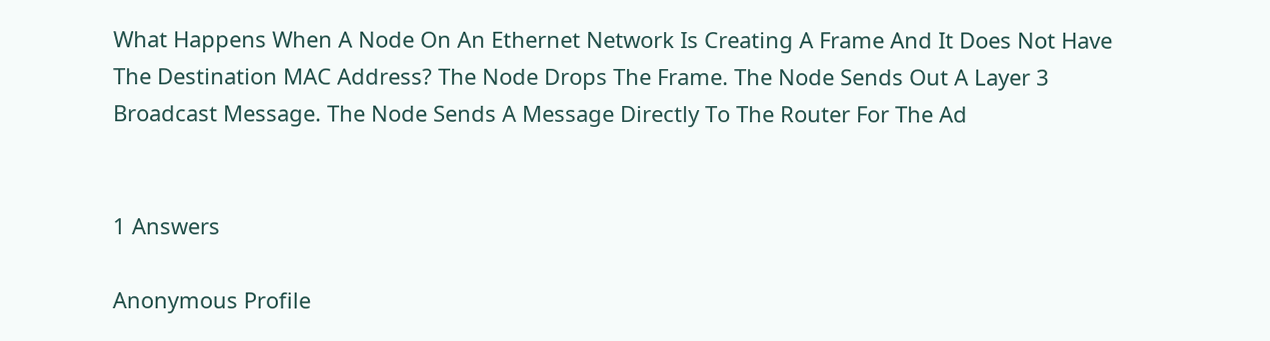What Happens When A Node On An Ethernet Network Is Creating A Frame And It Does Not Have The Destination MAC Address? The Node Drops The Frame. The Node Sends Out A Layer 3 Broadcast Message. The Node Sends A Message Directly To The Router For The Ad


1 Answers

Anonymous Profile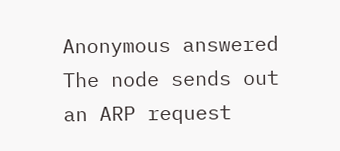Anonymous answered
The node sends out an ARP request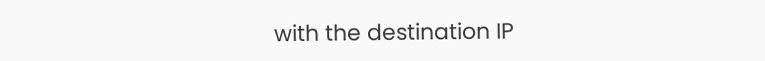with the destination IP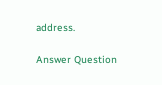address.

Answer Question